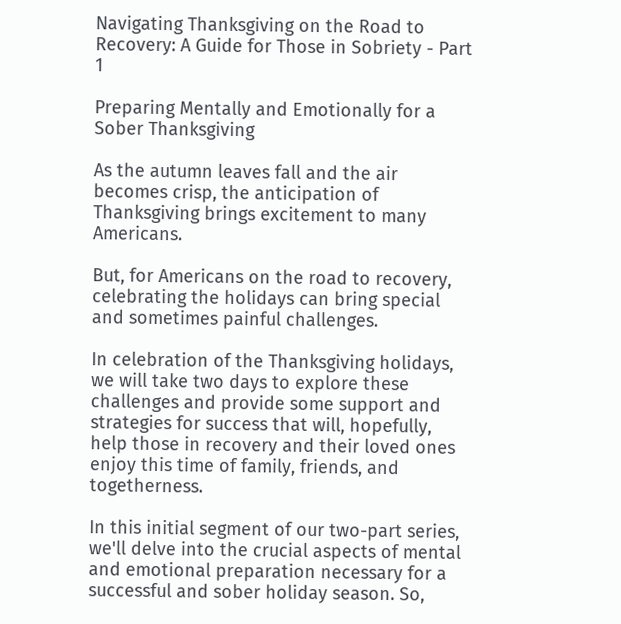Navigating Thanksgiving on the Road to Recovery: A Guide for Those in Sobriety - Part 1

Preparing Mentally and Emotionally for a Sober Thanksgiving

As the autumn leaves fall and the air becomes crisp, the anticipation of Thanksgiving brings excitement to many Americans.

But, for Americans on the road to recovery, celebrating the holidays can bring special and sometimes painful challenges.

In celebration of the Thanksgiving holidays, we will take two days to explore these challenges and provide some support and strategies for success that will, hopefully, help those in recovery and their loved ones enjoy this time of family, friends, and togetherness.

In this initial segment of our two-part series, we'll delve into the crucial aspects of mental and emotional preparation necessary for a successful and sober holiday season. So,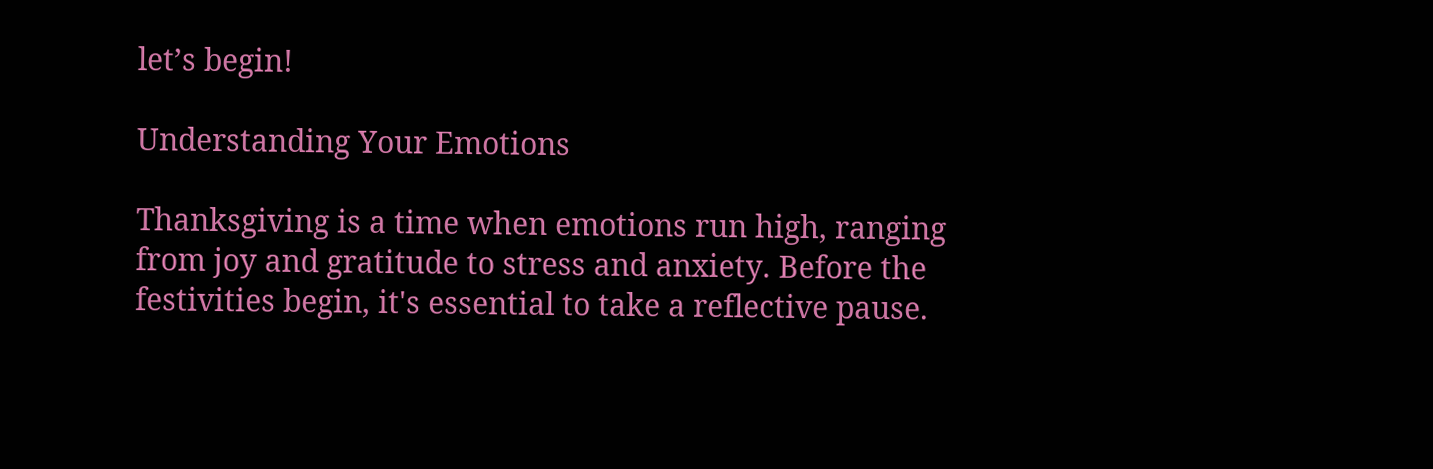let’s begin!

Understanding Your Emotions

Thanksgiving is a time when emotions run high, ranging from joy and gratitude to stress and anxiety. Before the festivities begin, it's essential to take a reflective pause.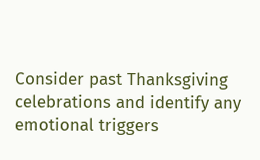Consider past Thanksgiving celebrations and identify any emotional triggers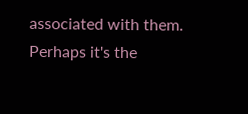associated with them. Perhaps it's the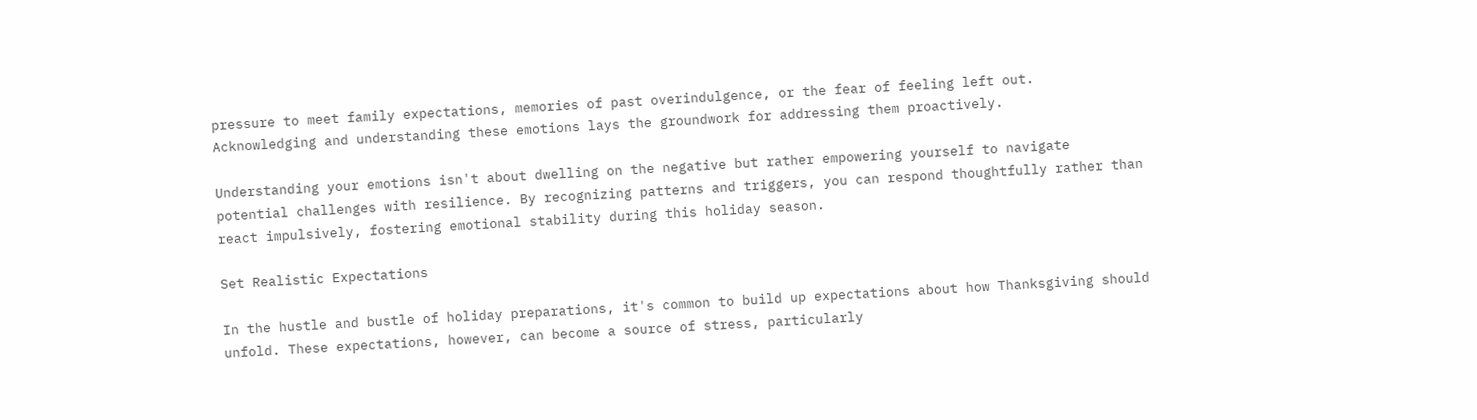pressure to meet family expectations, memories of past overindulgence, or the fear of feeling left out. Acknowledging and understanding these emotions lays the groundwork for addressing them proactively.

Understanding your emotions isn't about dwelling on the negative but rather empowering yourself to navigate potential challenges with resilience. By recognizing patterns and triggers, you can respond thoughtfully rather than react impulsively, fostering emotional stability during this holiday season.

Set Realistic Expectations

In the hustle and bustle of holiday preparations, it's common to build up expectations about how Thanksgiving should unfold. These expectations, however, can become a source of stress, particularly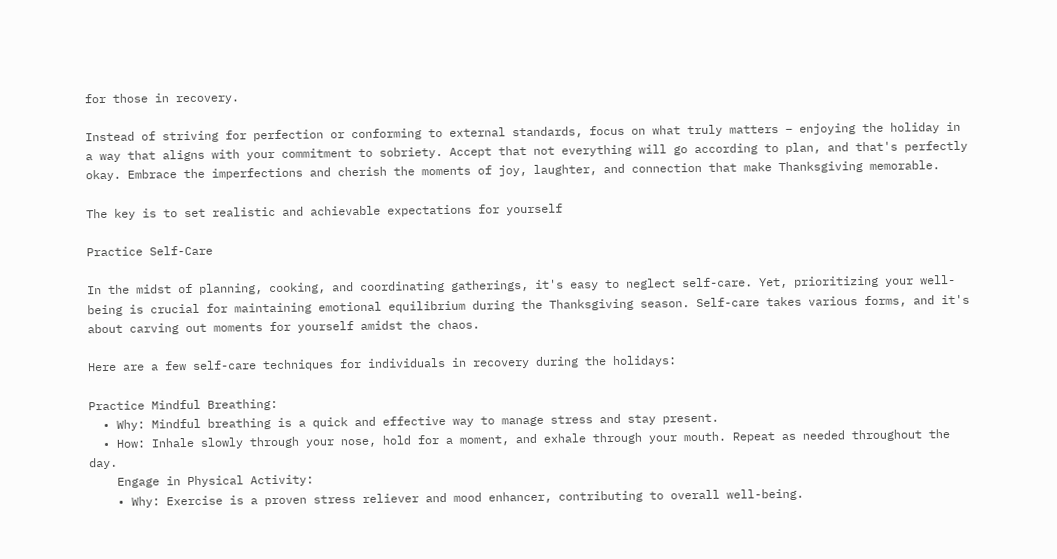for those in recovery.

Instead of striving for perfection or conforming to external standards, focus on what truly matters – enjoying the holiday in a way that aligns with your commitment to sobriety. Accept that not everything will go according to plan, and that's perfectly okay. Embrace the imperfections and cherish the moments of joy, laughter, and connection that make Thanksgiving memorable.

The key is to set realistic and achievable expectations for yourself

Practice Self-Care

In the midst of planning, cooking, and coordinating gatherings, it's easy to neglect self-care. Yet, prioritizing your well-being is crucial for maintaining emotional equilibrium during the Thanksgiving season. Self-care takes various forms, and it's about carving out moments for yourself amidst the chaos.

Here are a few self-care techniques for individuals in recovery during the holidays:

Practice Mindful Breathing:
  • Why: Mindful breathing is a quick and effective way to manage stress and stay present.
  • How: Inhale slowly through your nose, hold for a moment, and exhale through your mouth. Repeat as needed throughout the day.
    Engage in Physical Activity:
    • Why: Exercise is a proven stress reliever and mood enhancer, contributing to overall well-being.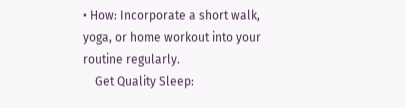• How: Incorporate a short walk, yoga, or home workout into your routine regularly.
    Get Quality Sleep: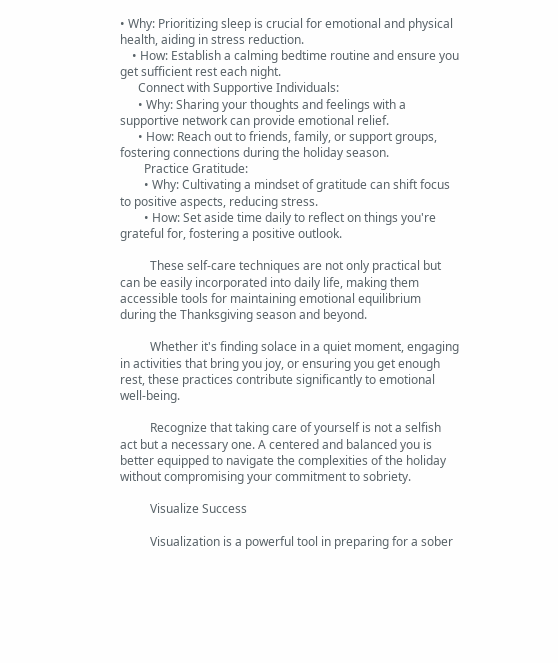• Why: Prioritizing sleep is crucial for emotional and physical health, aiding in stress reduction.
    • How: Establish a calming bedtime routine and ensure you get sufficient rest each night.
      Connect with Supportive Individuals:
      • Why: Sharing your thoughts and feelings with a supportive network can provide emotional relief.
      • How: Reach out to friends, family, or support groups, fostering connections during the holiday season.
        Practice Gratitude:
        • Why: Cultivating a mindset of gratitude can shift focus to positive aspects, reducing stress.
        • How: Set aside time daily to reflect on things you're grateful for, fostering a positive outlook.

          These self-care techniques are not only practical but can be easily incorporated into daily life, making them accessible tools for maintaining emotional equilibrium during the Thanksgiving season and beyond.

          Whether it's finding solace in a quiet moment, engaging in activities that bring you joy, or ensuring you get enough rest, these practices contribute significantly to emotional well-being.

          Recognize that taking care of yourself is not a selfish act but a necessary one. A centered and balanced you is better equipped to navigate the complexities of the holiday without compromising your commitment to sobriety.

          Visualize Success

          Visualization is a powerful tool in preparing for a sober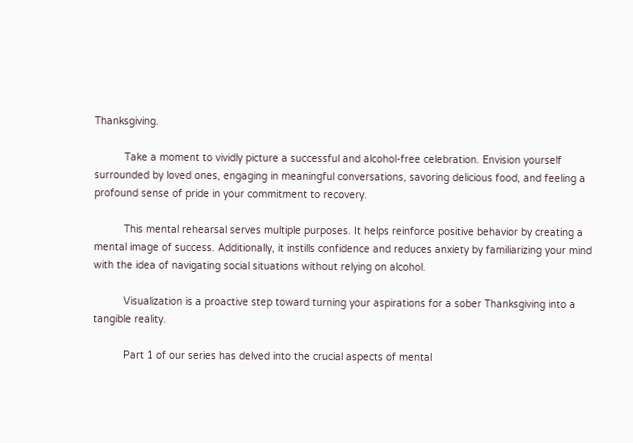Thanksgiving.

          Take a moment to vividly picture a successful and alcohol-free celebration. Envision yourself surrounded by loved ones, engaging in meaningful conversations, savoring delicious food, and feeling a profound sense of pride in your commitment to recovery.

          This mental rehearsal serves multiple purposes. It helps reinforce positive behavior by creating a mental image of success. Additionally, it instills confidence and reduces anxiety by familiarizing your mind with the idea of navigating social situations without relying on alcohol.

          Visualization is a proactive step toward turning your aspirations for a sober Thanksgiving into a tangible reality.

          Part 1 of our series has delved into the crucial aspects of mental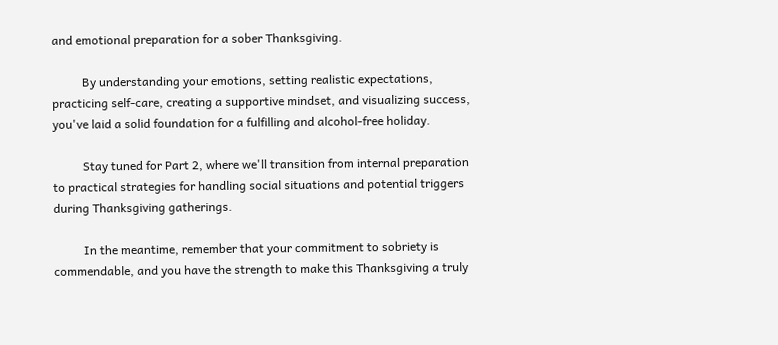and emotional preparation for a sober Thanksgiving.

          By understanding your emotions, setting realistic expectations, practicing self-care, creating a supportive mindset, and visualizing success, you've laid a solid foundation for a fulfilling and alcohol-free holiday.

          Stay tuned for Part 2, where we'll transition from internal preparation to practical strategies for handling social situations and potential triggers during Thanksgiving gatherings.

          In the meantime, remember that your commitment to sobriety is commendable, and you have the strength to make this Thanksgiving a truly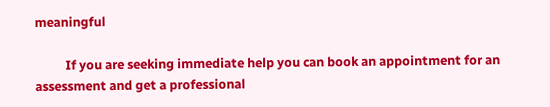meaningful

          If you are seeking immediate help you can book an appointment for an assessment and get a professional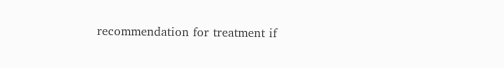recommendation for treatment if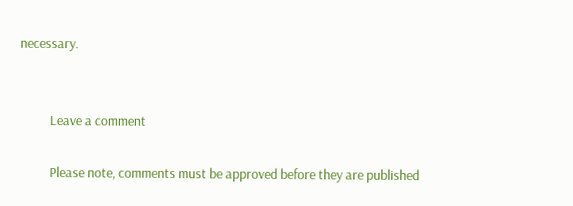necessary.


          Leave a comment

          Please note, comments must be approved before they are published